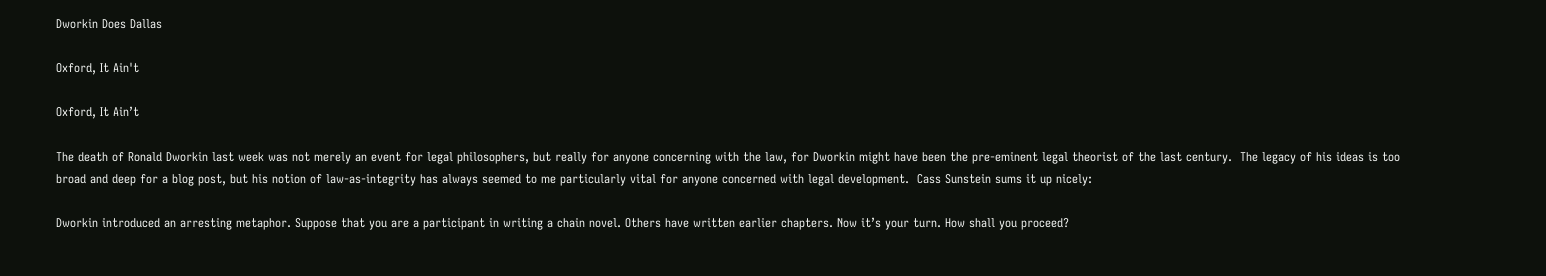Dworkin Does Dallas

Oxford, It Ain't

Oxford, It Ain’t

The death of Ronald Dworkin last week was not merely an event for legal philosophers, but really for anyone concerning with the law, for Dworkin might have been the pre-eminent legal theorist of the last century.  The legacy of his ideas is too broad and deep for a blog post, but his notion of law-as-integrity has always seemed to me particularly vital for anyone concerned with legal development.  Cass Sunstein sums it up nicely:

Dworkin introduced an arresting metaphor. Suppose that you are a participant in writing a chain novel. Others have written earlier chapters. Now it’s your turn. How shall you proceed?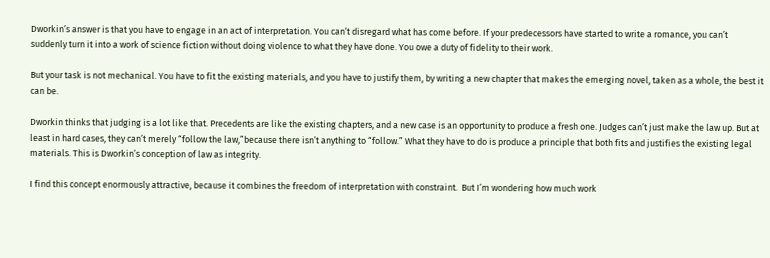Dworkin’s answer is that you have to engage in an act of interpretation. You can’t disregard what has come before. If your predecessors have started to write a romance, you can’t suddenly turn it into a work of science fiction without doing violence to what they have done. You owe a duty of fidelity to their work.

But your task is not mechanical. You have to fit the existing materials, and you have to justify them, by writing a new chapter that makes the emerging novel, taken as a whole, the best it can be.

Dworkin thinks that judging is a lot like that. Precedents are like the existing chapters, and a new case is an opportunity to produce a fresh one. Judges can’t just make the law up. But at least in hard cases, they can’t merely “follow the law,”because there isn’t anything to “follow.” What they have to do is produce a principle that both fits and justifies the existing legal materials. This is Dworkin’s conception of law as integrity.

I find this concept enormously attractive, because it combines the freedom of interpretation with constraint.  But I’m wondering how much work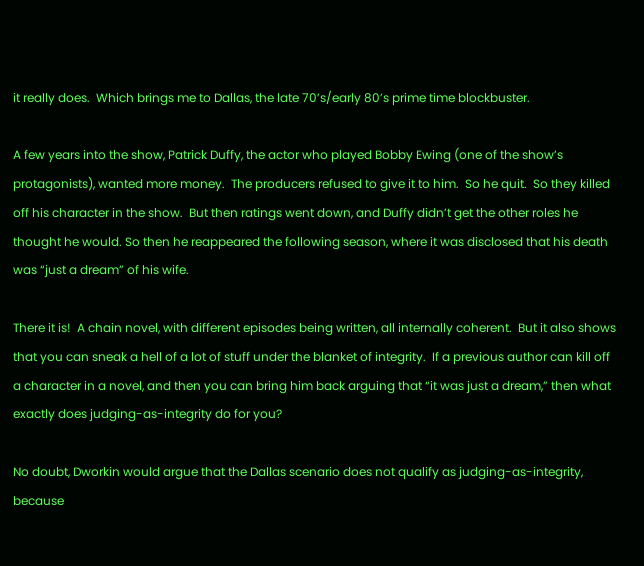it really does.  Which brings me to Dallas, the late 70’s/early 80’s prime time blockbuster.

A few years into the show, Patrick Duffy, the actor who played Bobby Ewing (one of the show’s protagonists), wanted more money.  The producers refused to give it to him.  So he quit.  So they killed off his character in the show.  But then ratings went down, and Duffy didn’t get the other roles he thought he would. So then he reappeared the following season, where it was disclosed that his death was “just a dream” of his wife.

There it is!  A chain novel, with different episodes being written, all internally coherent.  But it also shows that you can sneak a hell of a lot of stuff under the blanket of integrity.  If a previous author can kill off a character in a novel, and then you can bring him back arguing that “it was just a dream,” then what exactly does judging-as-integrity do for you?

No doubt, Dworkin would argue that the Dallas scenario does not qualify as judging-as-integrity, because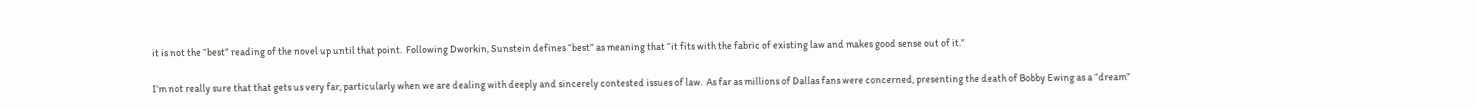it is not the “best” reading of the novel up until that point.  Following Dworkin, Sunstein defines “best” as meaning that “it fits with the fabric of existing law and makes good sense out of it.”

I’m not really sure that that gets us very far, particularly when we are dealing with deeply and sincerely contested issues of law.  As far as millions of Dallas fans were concerned, presenting the death of Bobby Ewing as a “dream”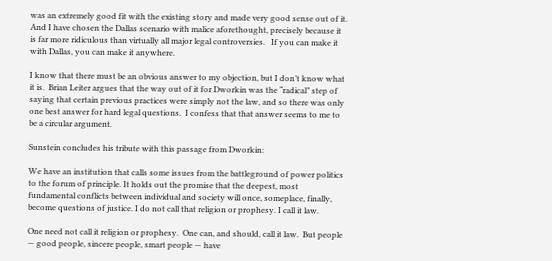was an extremely good fit with the existing story and made very good sense out of it.  And I have chosen the Dallas scenario with malice aforethought, precisely because it is far more ridiculous than virtually all major legal controversies.   If you can make it with Dallas, you can make it anywhere.

I know that there must be an obvious answer to my objection, but I don’t know what it is.  Brian Leiter argues that the way out of it for Dworkin was the “radical” step of saying that certain previous practices were simply not the law, and so there was only one best answer for hard legal questions.  I confess that that answer seems to me to be a circular argument.

Sunstein concludes his tribute with this passage from Dworkin:

We have an institution that calls some issues from the battleground of power politics to the forum of principle. It holds out the promise that the deepest, most fundamental conflicts between individual and society will once, someplace, finally, become questions of justice. I do not call that religion or prophesy. I call it law.

One need not call it religion or prophesy.  One can, and should, call it law.  But people — good people, sincere people, smart people — have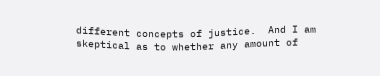different concepts of justice.  And I am skeptical as to whether any amount of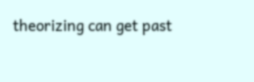theorizing can get past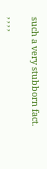such a very stubborn fact.

, , , ,